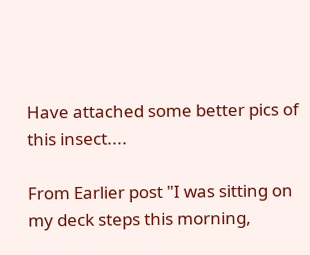Have attached some better pics of this insect....

From Earlier post "I was sitting on my deck steps this morning,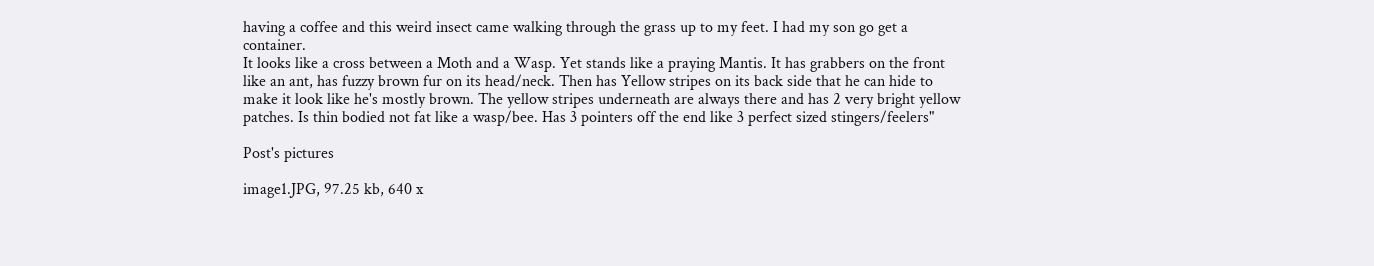having a coffee and this weird insect came walking through the grass up to my feet. I had my son go get a container.
It looks like a cross between a Moth and a Wasp. Yet stands like a praying Mantis. It has grabbers on the front like an ant, has fuzzy brown fur on its head/neck. Then has Yellow stripes on its back side that he can hide to make it look like he's mostly brown. The yellow stripes underneath are always there and has 2 very bright yellow patches. Is thin bodied not fat like a wasp/bee. Has 3 pointers off the end like 3 perfect sized stingers/feelers"

Post's pictures

image1.JPG, 97.25 kb, 640 x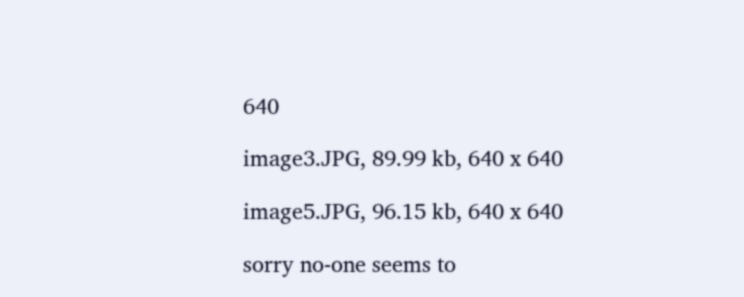640

image3.JPG, 89.99 kb, 640 x 640

image5.JPG, 96.15 kb, 640 x 640

sorry no-one seems to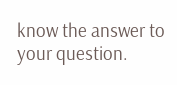know the answer to your question.